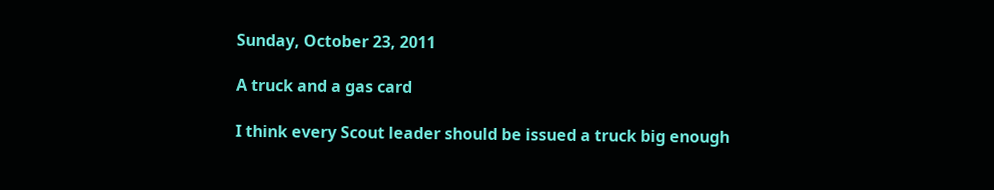Sunday, October 23, 2011

A truck and a gas card

I think every Scout leader should be issued a truck big enough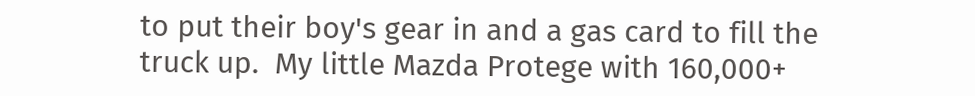to put their boy's gear in and a gas card to fill the truck up.  My little Mazda Protege with 160,000+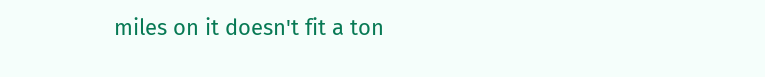miles on it doesn't fit a ton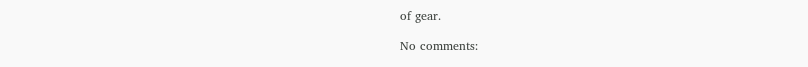of gear.

No comments: